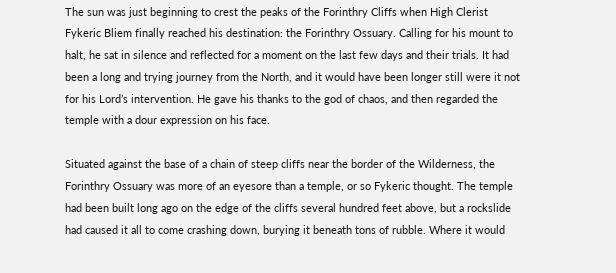The sun was just beginning to crest the peaks of the Forinthry Cliffs when High Clerist Fykeric Bliem finally reached his destination: the Forinthry Ossuary. Calling for his mount to halt, he sat in silence and reflected for a moment on the last few days and their trials. It had been a long and trying journey from the North, and it would have been longer still were it not for his Lord’s intervention. He gave his thanks to the god of chaos, and then regarded the temple with a dour expression on his face.

Situated against the base of a chain of steep cliffs near the border of the Wilderness, the Forinthry Ossuary was more of an eyesore than a temple, or so Fykeric thought. The temple had been built long ago on the edge of the cliffs several hundred feet above, but a rockslide had caused it all to come crashing down, burying it beneath tons of rubble. Where it would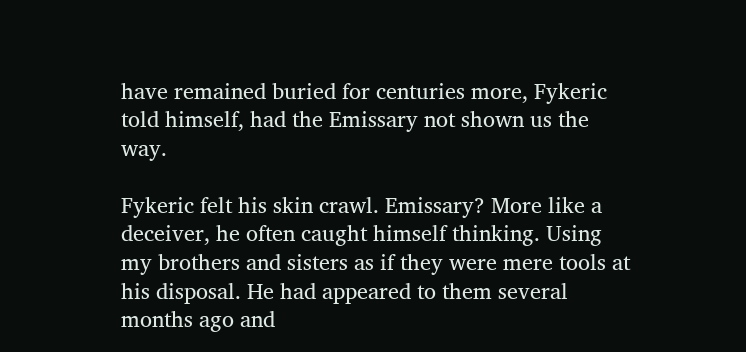have remained buried for centuries more, Fykeric told himself, had the Emissary not shown us the way.

Fykeric felt his skin crawl. Emissary? More like a deceiver, he often caught himself thinking. Using my brothers and sisters as if they were mere tools at his disposal. He had appeared to them several months ago and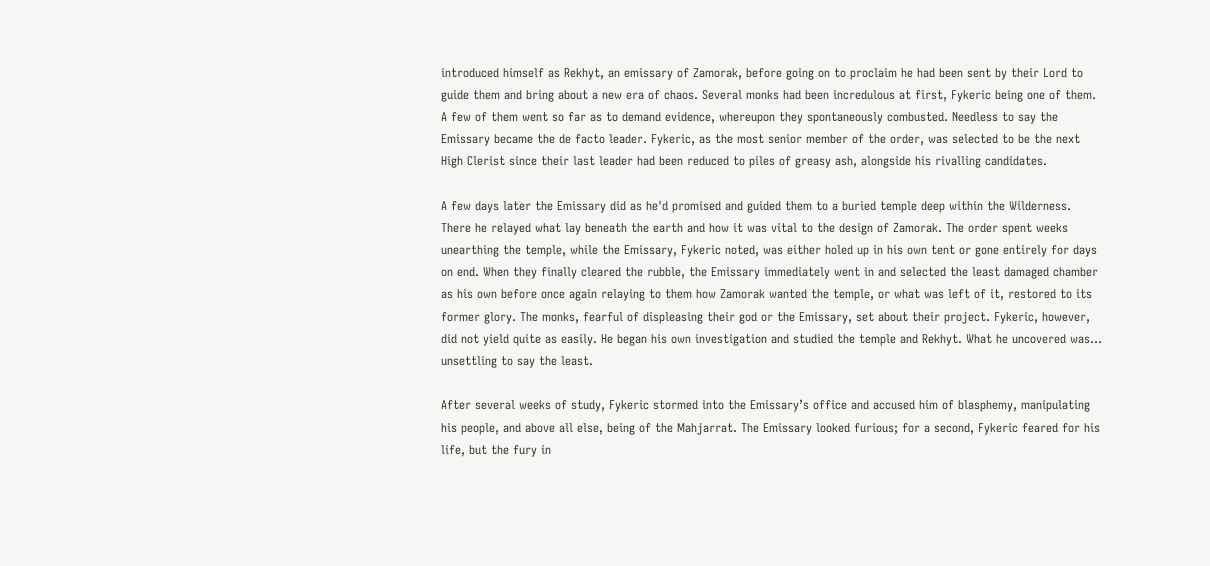introduced himself as Rekhyt, an emissary of Zamorak, before going on to proclaim he had been sent by their Lord to guide them and bring about a new era of chaos. Several monks had been incredulous at first, Fykeric being one of them. A few of them went so far as to demand evidence, whereupon they spontaneously combusted. Needless to say the Emissary became the de facto leader. Fykeric, as the most senior member of the order, was selected to be the next High Clerist since their last leader had been reduced to piles of greasy ash, alongside his rivalling candidates.

A few days later the Emissary did as he'd promised and guided them to a buried temple deep within the Wilderness. There he relayed what lay beneath the earth and how it was vital to the design of Zamorak. The order spent weeks unearthing the temple, while the Emissary, Fykeric noted, was either holed up in his own tent or gone entirely for days on end. When they finally cleared the rubble, the Emissary immediately went in and selected the least damaged chamber as his own before once again relaying to them how Zamorak wanted the temple, or what was left of it, restored to its former glory. The monks, fearful of displeasing their god or the Emissary, set about their project. Fykeric, however, did not yield quite as easily. He began his own investigation and studied the temple and Rekhyt. What he uncovered was… unsettling to say the least.

After several weeks of study, Fykeric stormed into the Emissary’s office and accused him of blasphemy, manipulating his people, and above all else, being of the Mahjarrat. The Emissary looked furious; for a second, Fykeric feared for his life, but the fury in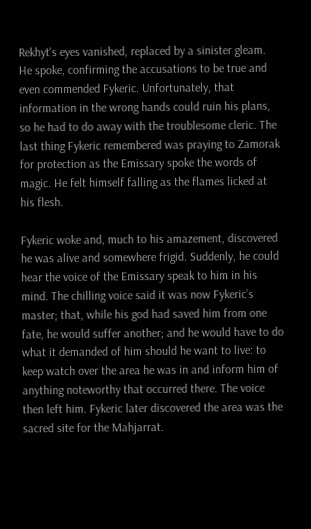Rekhyt's eyes vanished, replaced by a sinister gleam. He spoke, confirming the accusations to be true and even commended Fykeric. Unfortunately, that information in the wrong hands could ruin his plans, so he had to do away with the troublesome cleric. The last thing Fykeric remembered was praying to Zamorak for protection as the Emissary spoke the words of magic. He felt himself falling as the flames licked at his flesh.

Fykeric woke and, much to his amazement, discovered he was alive and somewhere frigid. Suddenly, he could hear the voice of the Emissary speak to him in his mind. The chilling voice said it was now Fykeric’s master; that, while his god had saved him from one fate, he would suffer another; and he would have to do what it demanded of him should he want to live: to keep watch over the area he was in and inform him of anything noteworthy that occurred there. The voice then left him. Fykeric later discovered the area was the sacred site for the Mahjarrat.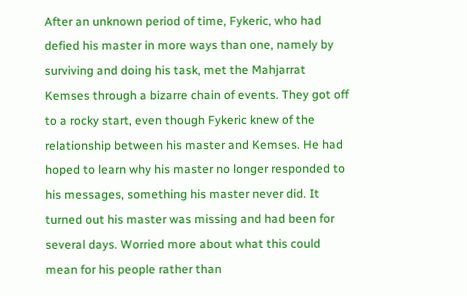After an unknown period of time, Fykeric, who had defied his master in more ways than one, namely by surviving and doing his task, met the Mahjarrat Kemses through a bizarre chain of events. They got off to a rocky start, even though Fykeric knew of the relationship between his master and Kemses. He had hoped to learn why his master no longer responded to his messages, something his master never did. It turned out his master was missing and had been for several days. Worried more about what this could mean for his people rather than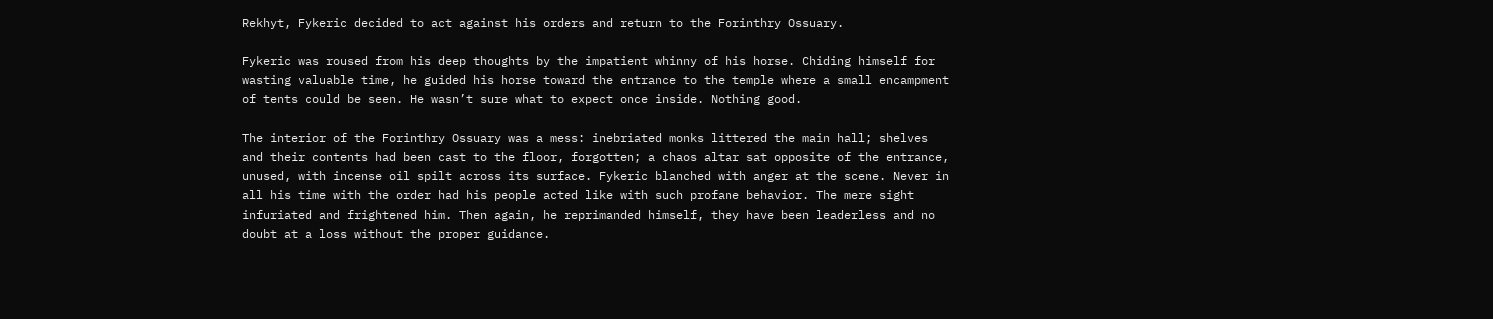Rekhyt, Fykeric decided to act against his orders and return to the Forinthry Ossuary.

Fykeric was roused from his deep thoughts by the impatient whinny of his horse. Chiding himself for wasting valuable time, he guided his horse toward the entrance to the temple where a small encampment of tents could be seen. He wasn’t sure what to expect once inside. Nothing good.

The interior of the Forinthry Ossuary was a mess: inebriated monks littered the main hall; shelves and their contents had been cast to the floor, forgotten; a chaos altar sat opposite of the entrance, unused, with incense oil spilt across its surface. Fykeric blanched with anger at the scene. Never in all his time with the order had his people acted like with such profane behavior. The mere sight infuriated and frightened him. Then again, he reprimanded himself, they have been leaderless and no doubt at a loss without the proper guidance.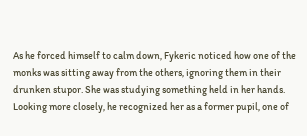As he forced himself to calm down, Fykeric noticed how one of the monks was sitting away from the others, ignoring them in their drunken stupor. She was studying something held in her hands. Looking more closely, he recognized her as a former pupil, one of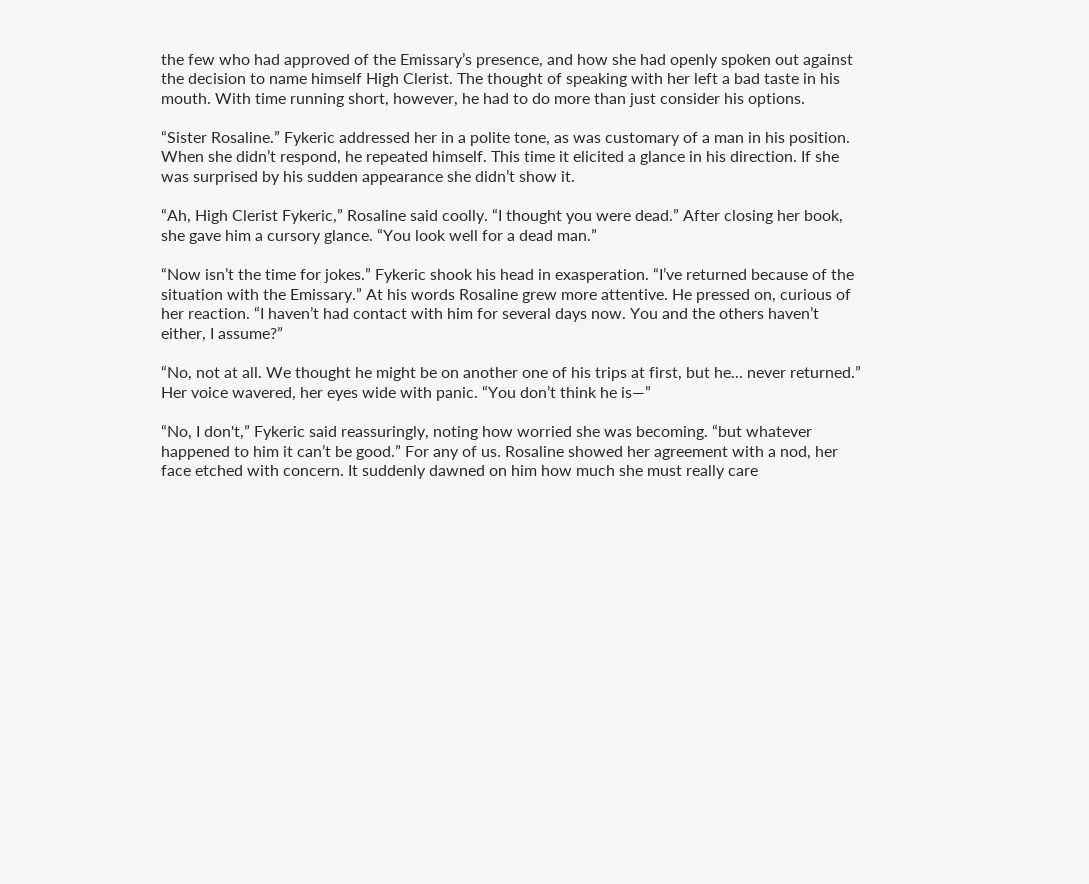the few who had approved of the Emissary’s presence, and how she had openly spoken out against the decision to name himself High Clerist. The thought of speaking with her left a bad taste in his mouth. With time running short, however, he had to do more than just consider his options.

“Sister Rosaline.” Fykeric addressed her in a polite tone, as was customary of a man in his position. When she didn’t respond, he repeated himself. This time it elicited a glance in his direction. If she was surprised by his sudden appearance she didn’t show it.

“Ah, High Clerist Fykeric,” Rosaline said coolly. “I thought you were dead.” After closing her book, she gave him a cursory glance. “You look well for a dead man.”

“Now isn’t the time for jokes.” Fykeric shook his head in exasperation. “I’ve returned because of the situation with the Emissary.” At his words Rosaline grew more attentive. He pressed on, curious of her reaction. “I haven’t had contact with him for several days now. You and the others haven’t either, I assume?”

“No, not at all. We thought he might be on another one of his trips at first, but he... never returned.” Her voice wavered, her eyes wide with panic. “You don’t think he is—”

“No, I don't,” Fykeric said reassuringly, noting how worried she was becoming. “but whatever happened to him it can’t be good.” For any of us. Rosaline showed her agreement with a nod, her face etched with concern. It suddenly dawned on him how much she must really care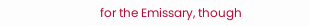for the Emissary, though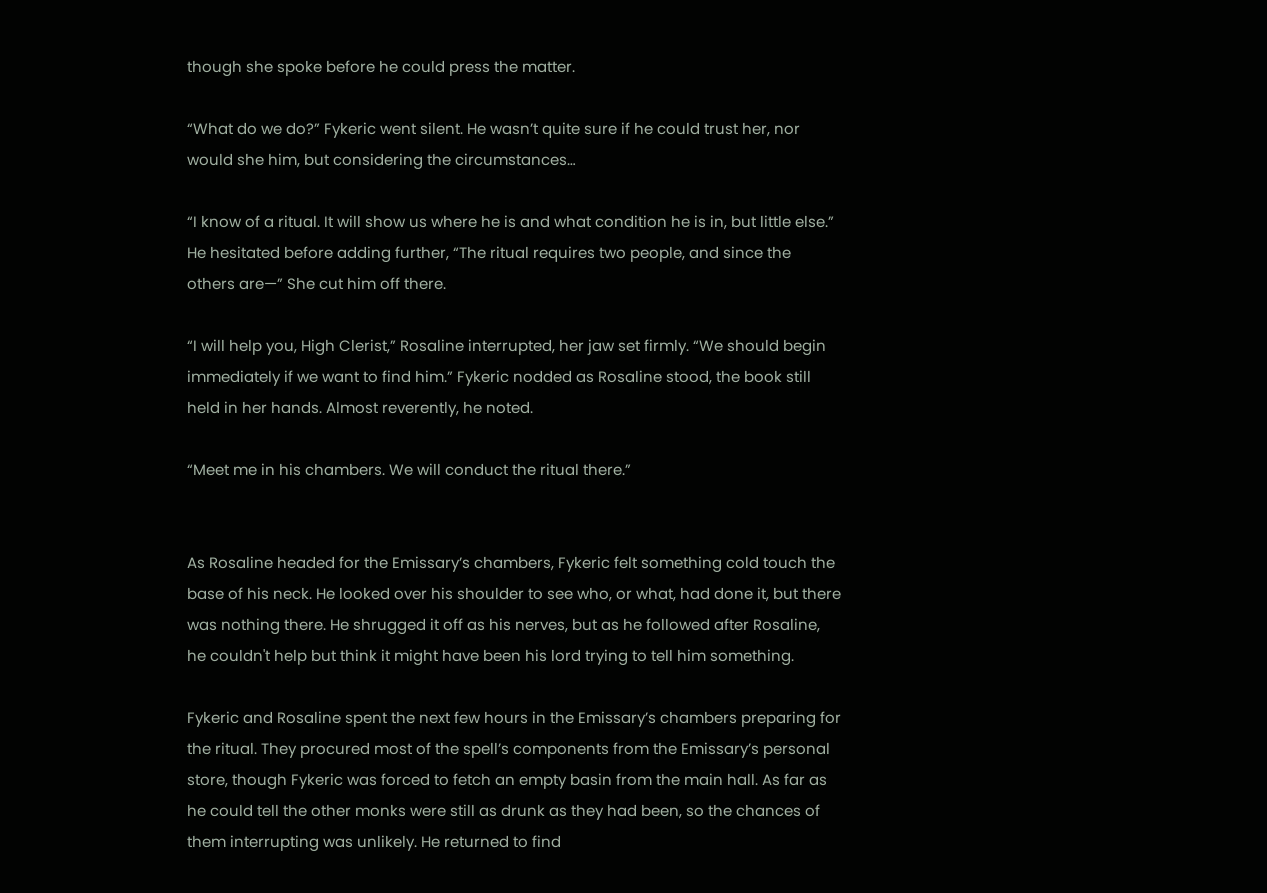though she spoke before he could press the matter.

“What do we do?” Fykeric went silent. He wasn’t quite sure if he could trust her, nor would she him, but considering the circumstances…

“I know of a ritual. It will show us where he is and what condition he is in, but little else.” He hesitated before adding further, “The ritual requires two people, and since the others are—” She cut him off there.

“I will help you, High Clerist,” Rosaline interrupted, her jaw set firmly. “We should begin immediately if we want to find him.” Fykeric nodded as Rosaline stood, the book still held in her hands. Almost reverently, he noted.

“Meet me in his chambers. We will conduct the ritual there.”


As Rosaline headed for the Emissary’s chambers, Fykeric felt something cold touch the base of his neck. He looked over his shoulder to see who, or what, had done it, but there was nothing there. He shrugged it off as his nerves, but as he followed after Rosaline, he couldn't help but think it might have been his lord trying to tell him something.

Fykeric and Rosaline spent the next few hours in the Emissary’s chambers preparing for the ritual. They procured most of the spell’s components from the Emissary’s personal store, though Fykeric was forced to fetch an empty basin from the main hall. As far as he could tell the other monks were still as drunk as they had been, so the chances of them interrupting was unlikely. He returned to find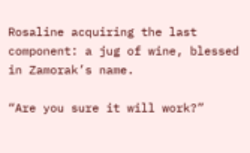Rosaline acquiring the last component: a jug of wine, blessed in Zamorak’s name.

“Are you sure it will work?”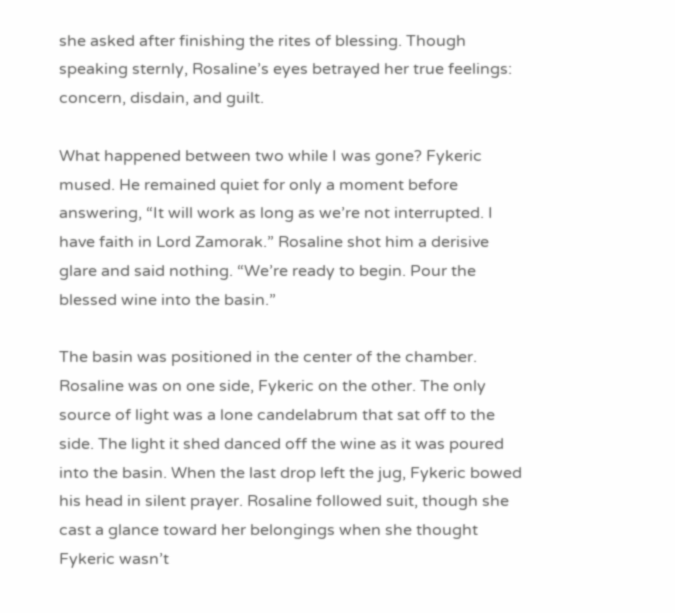she asked after finishing the rites of blessing. Though speaking sternly, Rosaline’s eyes betrayed her true feelings: concern, disdain, and guilt.

What happened between two while I was gone? Fykeric mused. He remained quiet for only a moment before answering, “It will work as long as we’re not interrupted. I have faith in Lord Zamorak.” Rosaline shot him a derisive glare and said nothing. “We’re ready to begin. Pour the blessed wine into the basin.”

The basin was positioned in the center of the chamber. Rosaline was on one side, Fykeric on the other. The only source of light was a lone candelabrum that sat off to the side. The light it shed danced off the wine as it was poured into the basin. When the last drop left the jug, Fykeric bowed his head in silent prayer. Rosaline followed suit, though she cast a glance toward her belongings when she thought Fykeric wasn’t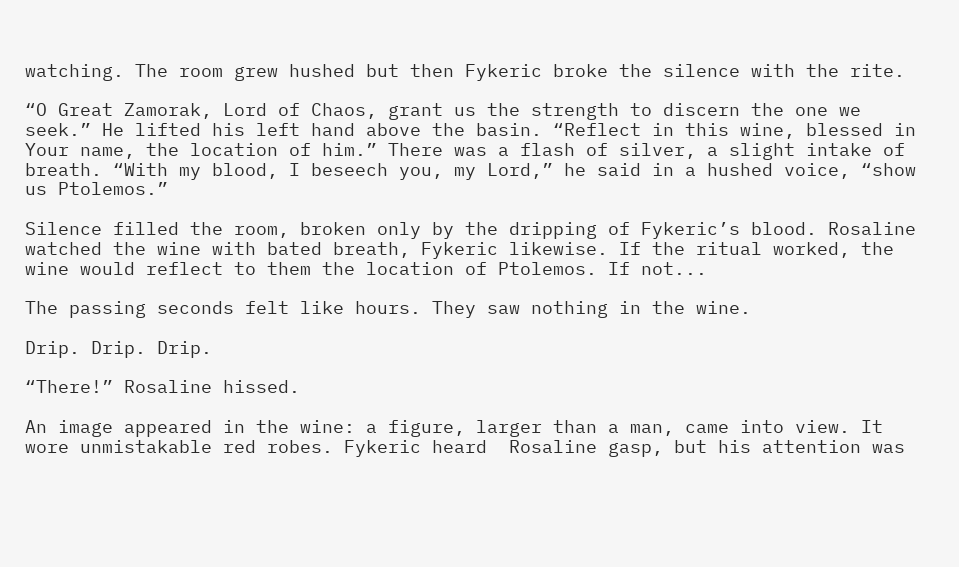watching. The room grew hushed but then Fykeric broke the silence with the rite.

“O Great Zamorak, Lord of Chaos, grant us the strength to discern the one we seek.” He lifted his left hand above the basin. “Reflect in this wine, blessed in Your name, the location of him.” There was a flash of silver, a slight intake of breath. “With my blood, I beseech you, my Lord,” he said in a hushed voice, “show us Ptolemos.”

Silence filled the room, broken only by the dripping of Fykeric’s blood. Rosaline watched the wine with bated breath, Fykeric likewise. If the ritual worked, the wine would reflect to them the location of Ptolemos. If not...

The passing seconds felt like hours. They saw nothing in the wine.

Drip. Drip. Drip.

“There!” Rosaline hissed.

An image appeared in the wine: a figure, larger than a man, came into view. It wore unmistakable red robes. Fykeric heard  Rosaline gasp, but his attention was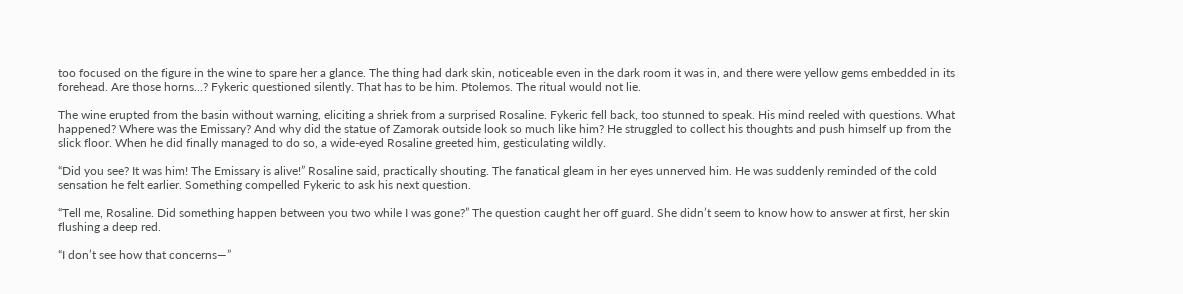too focused on the figure in the wine to spare her a glance. The thing had dark skin, noticeable even in the dark room it was in, and there were yellow gems embedded in its forehead. Are those horns...? Fykeric questioned silently. That has to be him. Ptolemos. The ritual would not lie.

The wine erupted from the basin without warning, eliciting a shriek from a surprised Rosaline. Fykeric fell back, too stunned to speak. His mind reeled with questions. What happened? Where was the Emissary? And why did the statue of Zamorak outside look so much like him? He struggled to collect his thoughts and push himself up from the slick floor. When he did finally managed to do so, a wide-eyed Rosaline greeted him, gesticulating wildly.

“Did you see? It was him! The Emissary is alive!” Rosaline said, practically shouting. The fanatical gleam in her eyes unnerved him. He was suddenly reminded of the cold sensation he felt earlier. Something compelled Fykeric to ask his next question.

“Tell me, Rosaline. Did something happen between you two while I was gone?” The question caught her off guard. She didn’t seem to know how to answer at first, her skin flushing a deep red.

“I don’t see how that concerns—”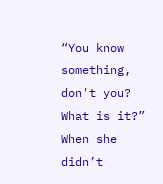“You know something, don't you? What is it?” When she didn’t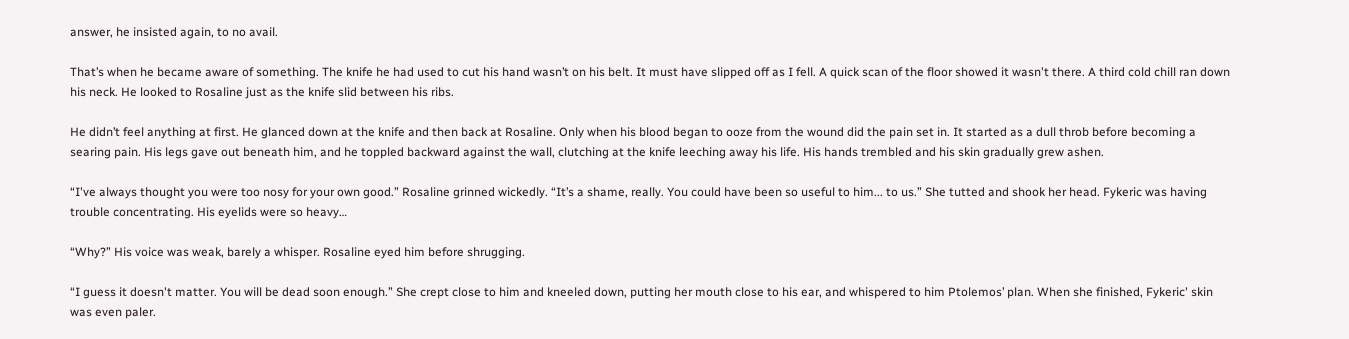answer, he insisted again, to no avail.

That’s when he became aware of something. The knife he had used to cut his hand wasn’t on his belt. It must have slipped off as I fell. A quick scan of the floor showed it wasn't there. A third cold chill ran down his neck. He looked to Rosaline just as the knife slid between his ribs.

He didn’t feel anything at first. He glanced down at the knife and then back at Rosaline. Only when his blood began to ooze from the wound did the pain set in. It started as a dull throb before becoming a searing pain. His legs gave out beneath him, and he toppled backward against the wall, clutching at the knife leeching away his life. His hands trembled and his skin gradually grew ashen.

“I've always thought you were too nosy for your own good.” Rosaline grinned wickedly. “It’s a shame, really. You could have been so useful to him... to us.” She tutted and shook her head. Fykeric was having trouble concentrating. His eyelids were so heavy…

“Why?” His voice was weak, barely a whisper. Rosaline eyed him before shrugging.

“I guess it doesn't matter. You will be dead soon enough.” She crept close to him and kneeled down, putting her mouth close to his ear, and whispered to him Ptolemos’ plan. When she finished, Fykeric' skin was even paler.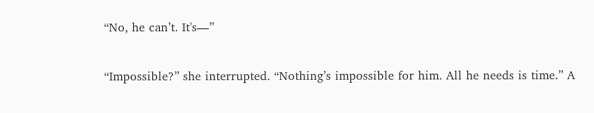“No, he can’t. It's—”

“Impossible?” she interrupted. “Nothing’s impossible for him. All he needs is time.” A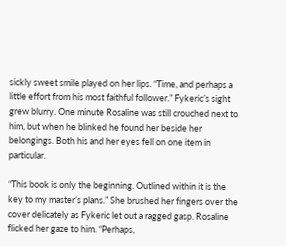sickly sweet smile played on her lips. “Time, and perhaps a little effort from his most faithful follower.” Fykeric’s sight grew blurry. One minute Rosaline was still crouched next to him, but when he blinked he found her beside her belongings. Both his and her eyes fell on one item in particular.

“This book is only the beginning. Outlined within it is the key to my master’s plans.” She brushed her fingers over the cover delicately as Fykeric let out a ragged gasp. Rosaline flicked her gaze to him. “Perhaps,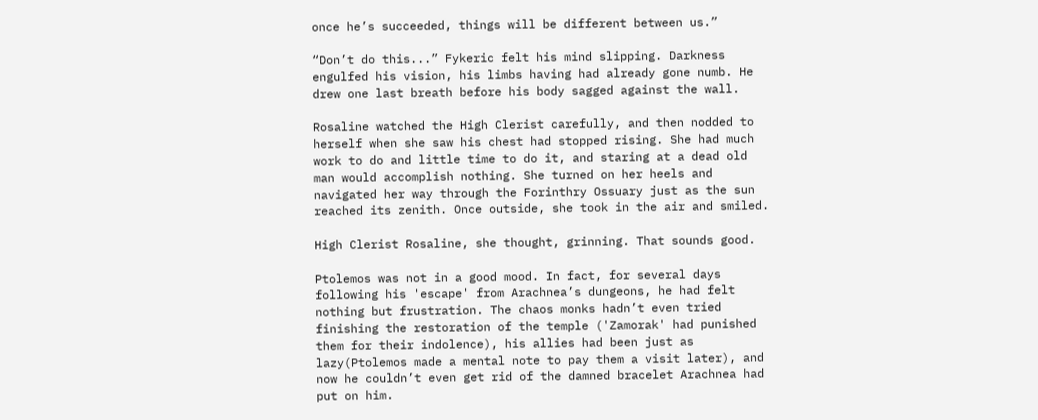once he’s succeeded, things will be different between us.”

“Don’t do this...” Fykeric felt his mind slipping. Darkness engulfed his vision, his limbs having had already gone numb. He drew one last breath before his body sagged against the wall.

Rosaline watched the High Clerist carefully, and then nodded to herself when she saw his chest had stopped rising. She had much work to do and little time to do it, and staring at a dead old man would accomplish nothing. She turned on her heels and navigated her way through the Forinthry Ossuary just as the sun reached its zenith. Once outside, she took in the air and smiled.

High Clerist Rosaline, she thought, grinning. That sounds good.

Ptolemos was not in a good mood. In fact, for several days following his 'escape' from Arachnea’s dungeons, he had felt nothing but frustration. The chaos monks hadn’t even tried finishing the restoration of the temple ('Zamorak' had punished them for their indolence), his allies had been just as lazy(Ptolemos made a mental note to pay them a visit later), and now he couldn’t even get rid of the damned bracelet Arachnea had put on him.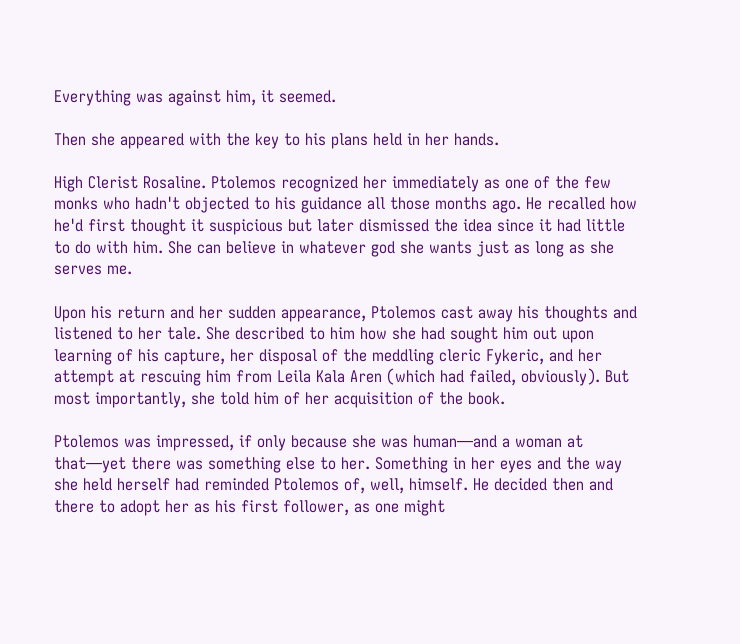Everything was against him, it seemed.

Then she appeared with the key to his plans held in her hands.

High Clerist Rosaline. Ptolemos recognized her immediately as one of the few monks who hadn't objected to his guidance all those months ago. He recalled how he'd first thought it suspicious but later dismissed the idea since it had little to do with him. She can believe in whatever god she wants just as long as she serves me.

Upon his return and her sudden appearance, Ptolemos cast away his thoughts and listened to her tale. She described to him how she had sought him out upon learning of his capture, her disposal of the meddling cleric Fykeric, and her attempt at rescuing him from Leila Kala Aren (which had failed, obviously). But most importantly, she told him of her acquisition of the book.

Ptolemos was impressed, if only because she was human—and a woman at that—yet there was something else to her. Something in her eyes and the way she held herself had reminded Ptolemos of, well, himself. He decided then and there to adopt her as his first follower, as one might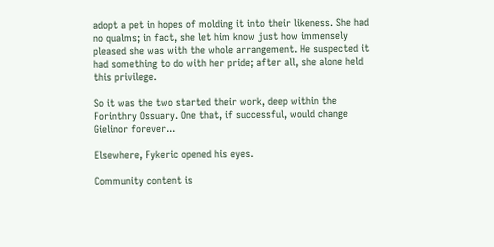adopt a pet in hopes of molding it into their likeness. She had no qualms; in fact, she let him know just how immensely pleased she was with the whole arrangement. He suspected it had something to do with her pride; after all, she alone held this privilege.

So it was the two started their work, deep within the Forinthry Ossuary. One that, if successful, would change Gielinor forever...

Elsewhere, Fykeric opened his eyes.

Community content is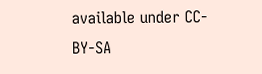available under CC-BY-SA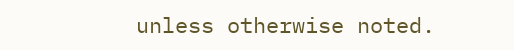unless otherwise noted.